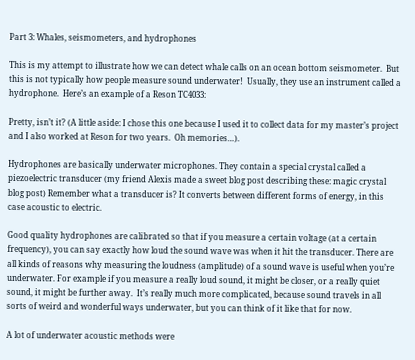Part 3: Whales, seismometers, and hydrophones

This is my attempt to illustrate how we can detect whale calls on an ocean bottom seismometer.  But this is not typically how people measure sound underwater!  Usually, they use an instrument called a hydrophone.  Here’s an example of a Reson TC4033:

Pretty, isn’t it? (A little aside: I chose this one because I used it to collect data for my master’s project and I also worked at Reson for two years.  Oh memories…).

Hydrophones are basically underwater microphones. They contain a special crystal called a piezoelectric transducer (my friend Alexis made a sweet blog post describing these: magic crystal blog post) Remember what a transducer is? It converts between different forms of energy, in this case acoustic to electric.

Good quality hydrophones are calibrated so that if you measure a certain voltage (at a certain frequency), you can say exactly how loud the sound wave was when it hit the transducer. There are all kinds of reasons why measuring the loudness (amplitude) of a sound wave is useful when you’re underwater. For example if you measure a really loud sound, it might be closer, or a really quiet sound, it might be further away.  It’s really much more complicated, because sound travels in all sorts of weird and wonderful ways underwater, but you can think of it like that for now.

A lot of underwater acoustic methods were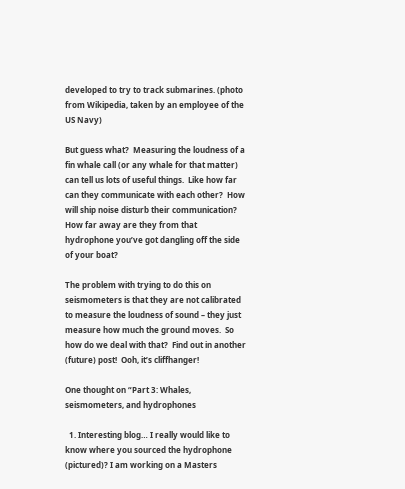developed to try to track submarines. (photo from Wikipedia, taken by an employee of the US Navy)

But guess what?  Measuring the loudness of a fin whale call (or any whale for that matter) can tell us lots of useful things.  Like how far can they communicate with each other?  How will ship noise disturb their communication?  How far away are they from that hydrophone you’ve got dangling off the side of your boat?

The problem with trying to do this on seismometers is that they are not calibrated to measure the loudness of sound – they just measure how much the ground moves.  So how do we deal with that?  Find out in another (future) post!  Ooh, it’s cliffhanger!

One thought on “Part 3: Whales, seismometers, and hydrophones

  1. Interesting blog… I really would like to know where you sourced the hydrophone (pictured)? I am working on a Masters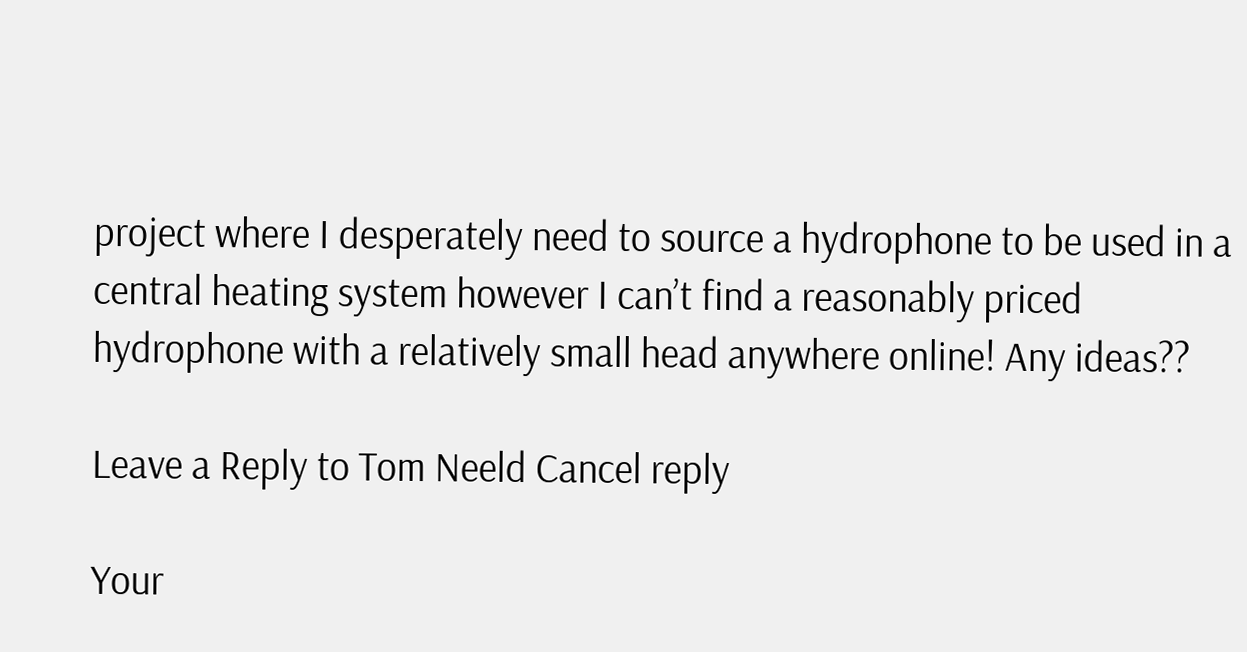project where I desperately need to source a hydrophone to be used in a central heating system however I can’t find a reasonably priced hydrophone with a relatively small head anywhere online! Any ideas??

Leave a Reply to Tom Neeld Cancel reply

Your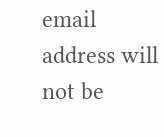email address will not be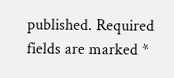published. Required fields are marked *